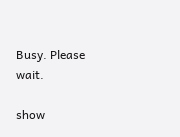Busy. Please wait.

show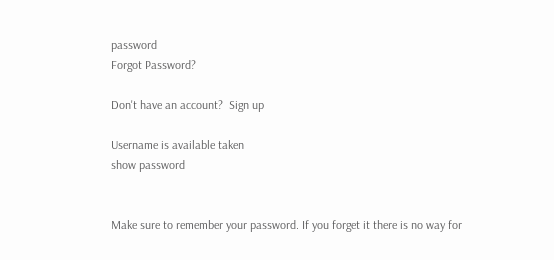password
Forgot Password?

Don't have an account?  Sign up

Username is available taken
show password


Make sure to remember your password. If you forget it there is no way for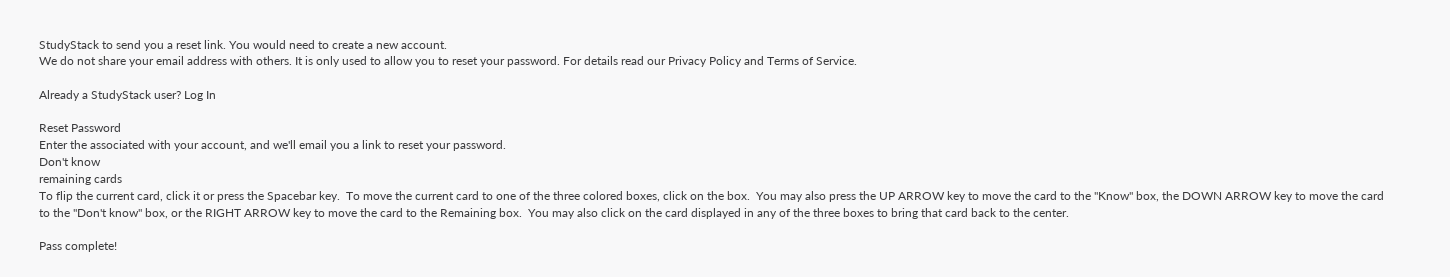StudyStack to send you a reset link. You would need to create a new account.
We do not share your email address with others. It is only used to allow you to reset your password. For details read our Privacy Policy and Terms of Service.

Already a StudyStack user? Log In

Reset Password
Enter the associated with your account, and we'll email you a link to reset your password.
Don't know
remaining cards
To flip the current card, click it or press the Spacebar key.  To move the current card to one of the three colored boxes, click on the box.  You may also press the UP ARROW key to move the card to the "Know" box, the DOWN ARROW key to move the card to the "Don't know" box, or the RIGHT ARROW key to move the card to the Remaining box.  You may also click on the card displayed in any of the three boxes to bring that card back to the center.

Pass complete!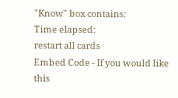"Know" box contains:
Time elapsed:
restart all cards
Embed Code - If you would like this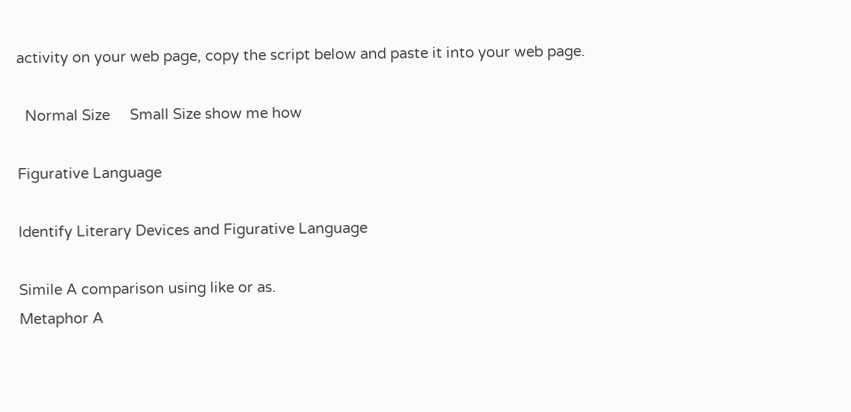activity on your web page, copy the script below and paste it into your web page.

  Normal Size     Small Size show me how

Figurative Language

Identify Literary Devices and Figurative Language

Simile A comparison using like or as.
Metaphor A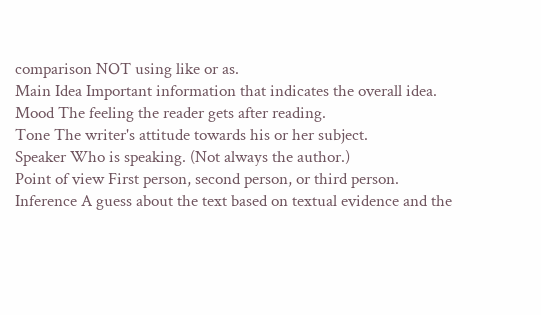comparison NOT using like or as.
Main Idea Important information that indicates the overall idea.
Mood The feeling the reader gets after reading.
Tone The writer's attitude towards his or her subject.
Speaker Who is speaking. (Not always the author.)
Point of view First person, second person, or third person.
Inference A guess about the text based on textual evidence and the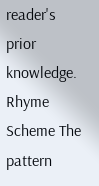reader's prior knowledge.
Rhyme Scheme The pattern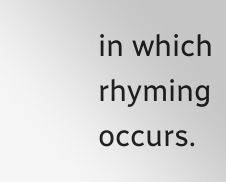in which rhyming occurs.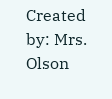Created by: Mrs. Olson